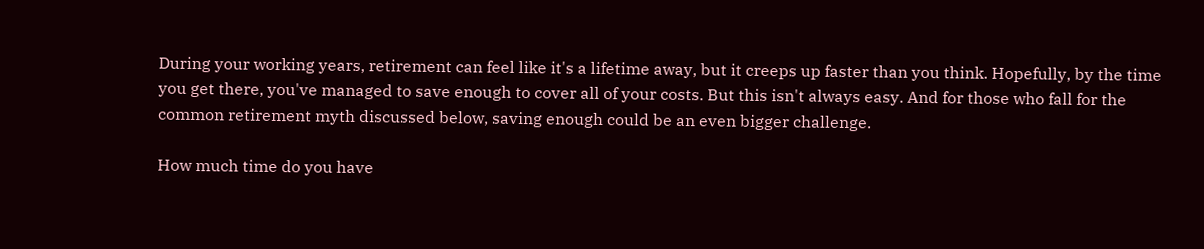During your working years, retirement can feel like it's a lifetime away, but it creeps up faster than you think. Hopefully, by the time you get there, you've managed to save enough to cover all of your costs. But this isn't always easy. And for those who fall for the common retirement myth discussed below, saving enough could be an even bigger challenge.

How much time do you have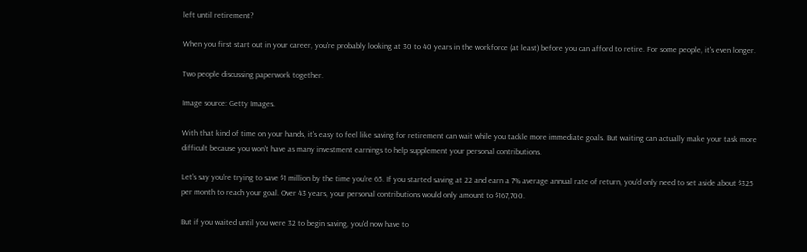left until retirement?

When you first start out in your career, you're probably looking at 30 to 40 years in the workforce (at least) before you can afford to retire. For some people, it's even longer.

Two people discussing paperwork together.

Image source: Getty Images.

With that kind of time on your hands, it's easy to feel like saving for retirement can wait while you tackle more immediate goals. But waiting can actually make your task more difficult because you won't have as many investment earnings to help supplement your personal contributions.

Let's say you're trying to save $1 million by the time you're 65. If you started saving at 22 and earn a 7% average annual rate of return, you'd only need to set aside about $325 per month to reach your goal. Over 43 years, your personal contributions would only amount to $167,700.

But if you waited until you were 32 to begin saving, you'd now have to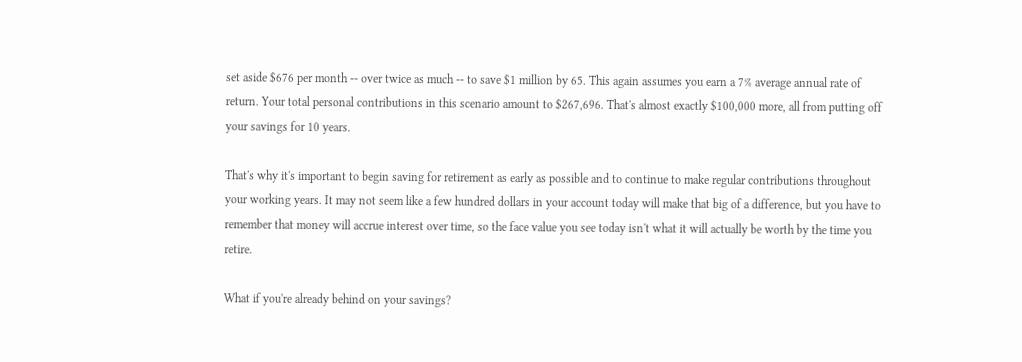set aside $676 per month -- over twice as much -- to save $1 million by 65. This again assumes you earn a 7% average annual rate of return. Your total personal contributions in this scenario amount to $267,696. That's almost exactly $100,000 more, all from putting off your savings for 10 years.

That's why it's important to begin saving for retirement as early as possible and to continue to make regular contributions throughout your working years. It may not seem like a few hundred dollars in your account today will make that big of a difference, but you have to remember that money will accrue interest over time, so the face value you see today isn't what it will actually be worth by the time you retire.

What if you're already behind on your savings?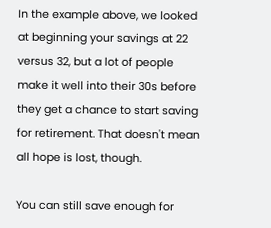In the example above, we looked at beginning your savings at 22 versus 32, but a lot of people make it well into their 30s before they get a chance to start saving for retirement. That doesn't mean all hope is lost, though.

You can still save enough for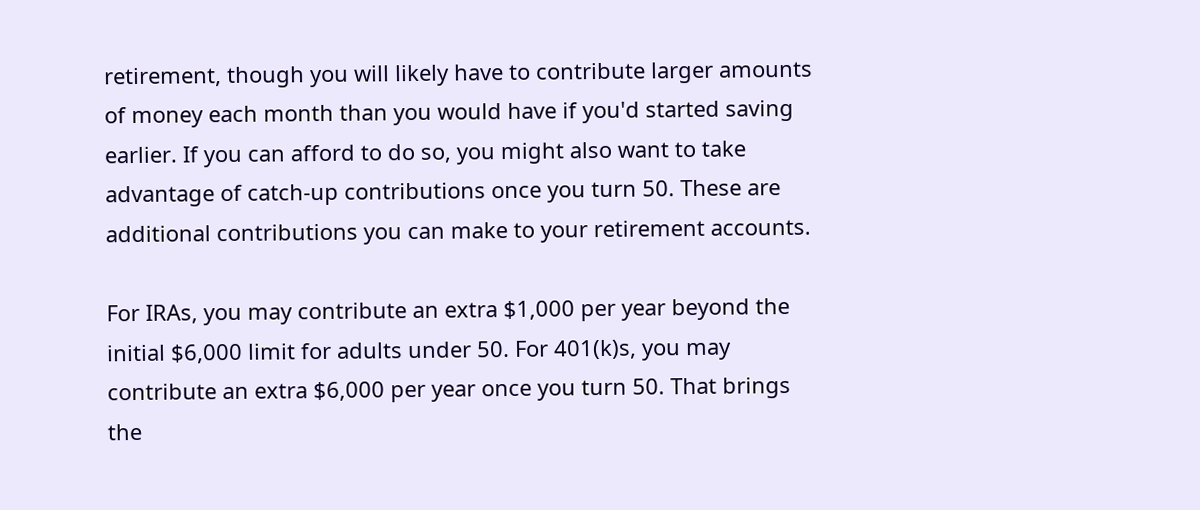retirement, though you will likely have to contribute larger amounts of money each month than you would have if you'd started saving earlier. If you can afford to do so, you might also want to take advantage of catch-up contributions once you turn 50. These are additional contributions you can make to your retirement accounts.

For IRAs, you may contribute an extra $1,000 per year beyond the initial $6,000 limit for adults under 50. For 401(k)s, you may contribute an extra $6,000 per year once you turn 50. That brings the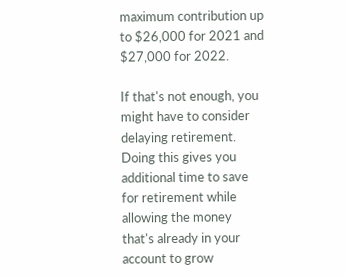maximum contribution up to $26,000 for 2021 and $27,000 for 2022.

If that's not enough, you might have to consider delaying retirement. Doing this gives you additional time to save for retirement while allowing the money that's already in your account to grow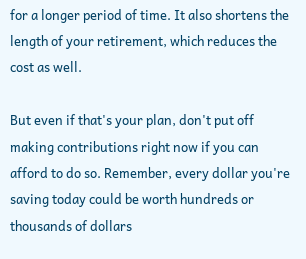for a longer period of time. It also shortens the length of your retirement, which reduces the cost as well.

But even if that's your plan, don't put off making contributions right now if you can afford to do so. Remember, every dollar you're saving today could be worth hundreds or thousands of dollars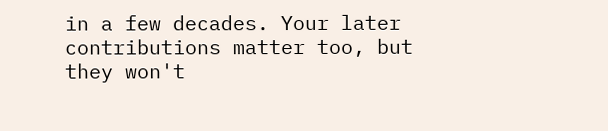in a few decades. Your later contributions matter too, but they won't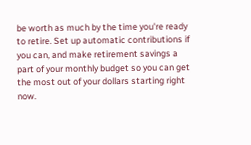be worth as much by the time you're ready to retire. Set up automatic contributions if you can, and make retirement savings a part of your monthly budget so you can get the most out of your dollars starting right now.